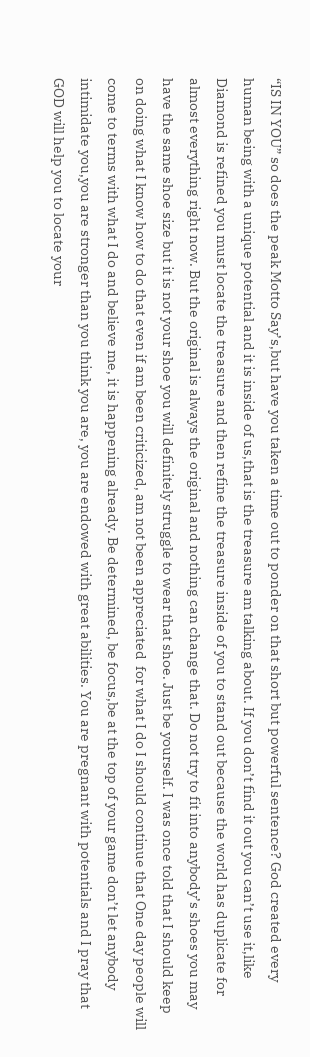“IS IN YOU” so does the peak Motto Say’s,but have you taken a time out to ponder on that short but powerful sentence? God created every human being with a unique potential and it is inside of us,that is the treasure am talking about. If you don’t find it out you can’t use it,like Diamond is refined you must locate the treasure and then refine the treasure inside of you to stand out because the world has duplicate for almost everything right now. But the original is always the original and nothing can change that. Do not try to fit into anybody’s shoes you may have the same shoe size but it is not your shoe you will definitely struggle to wear that shoe. Just be yourself. I was once told that I should keep on doing what I know how to do that even if am been criticized, am not been appreciated  for what I do I should continue that One day people will come to terms with what I do and believe me, it is happening already. Be determined, be focus,be at the top of your game don’t let anybody intimidate you,you are stronger than you think you are, you are endowed with great abilities. You are pregnant with potentials and I pray that GOD will help you to locate your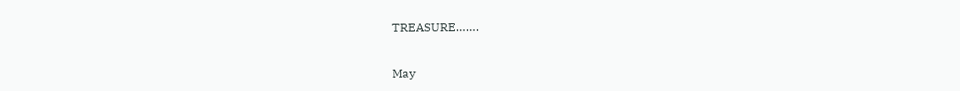TREASURE…….


May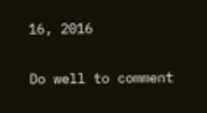16, 2016

Do well to comment